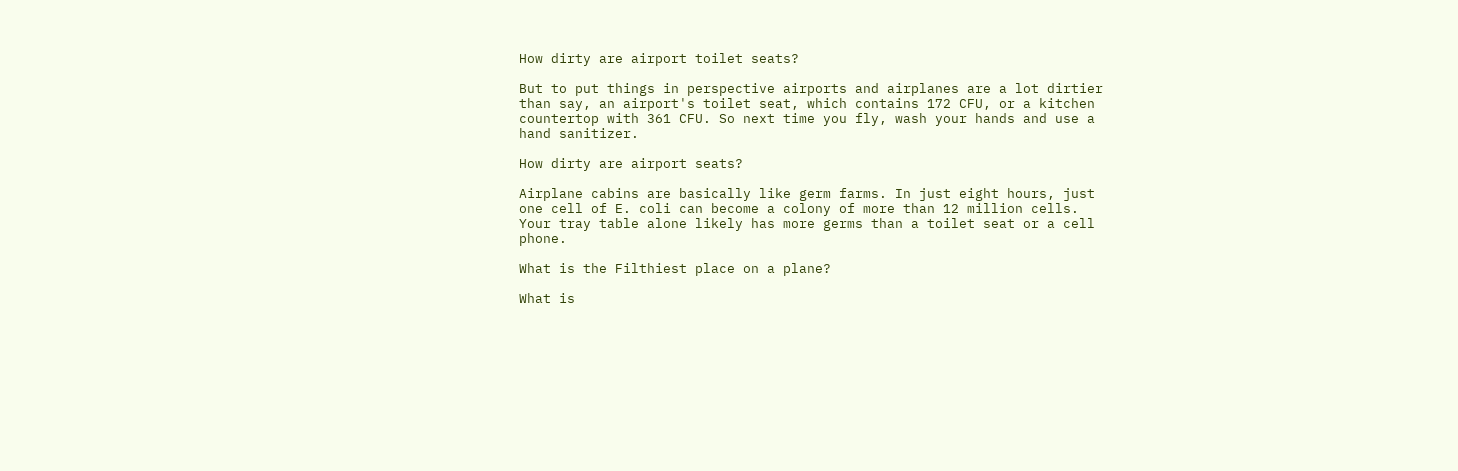How dirty are airport toilet seats?

But to put things in perspective airports and airplanes are a lot dirtier than say, an airport's toilet seat, which contains 172 CFU, or a kitchen countertop with 361 CFU. So next time you fly, wash your hands and use a hand sanitizer.

How dirty are airport seats?

Airplane cabins are basically like germ farms. In just eight hours, just one cell of E. coli can become a colony of more than 12 million cells. Your tray table alone likely has more germs than a toilet seat or a cell phone.

What is the Filthiest place on a plane?

What is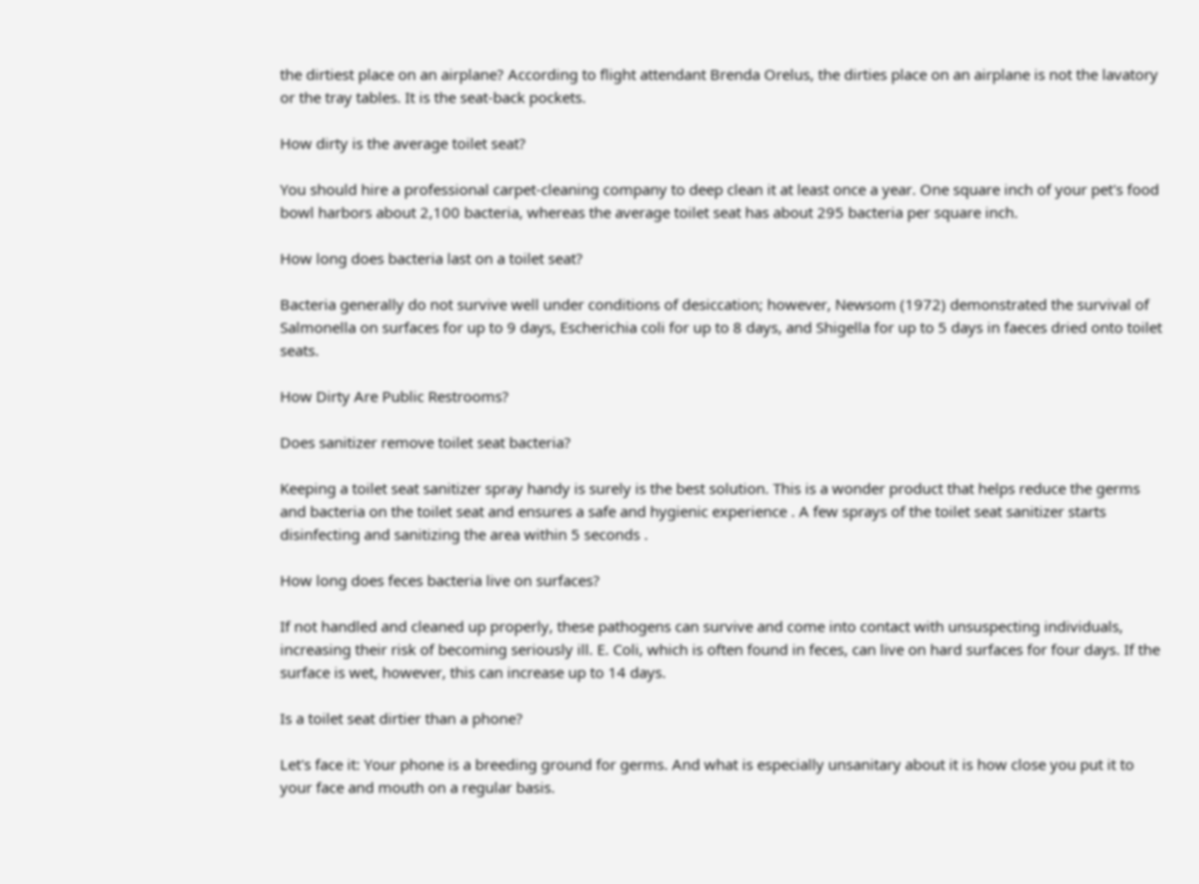the dirtiest place on an airplane? According to flight attendant Brenda Orelus, the dirties place on an airplane is not the lavatory or the tray tables. It is the seat-back pockets.

How dirty is the average toilet seat?

You should hire a professional carpet-cleaning company to deep clean it at least once a year. One square inch of your pet's food bowl harbors about 2,100 bacteria, whereas the average toilet seat has about 295 bacteria per square inch.

How long does bacteria last on a toilet seat?

Bacteria generally do not survive well under conditions of desiccation; however, Newsom (1972) demonstrated the survival of Salmonella on surfaces for up to 9 days, Escherichia coli for up to 8 days, and Shigella for up to 5 days in faeces dried onto toilet seats.

How Dirty Are Public Restrooms?

Does sanitizer remove toilet seat bacteria?

Keeping a toilet seat sanitizer spray handy is surely is the best solution. This is a wonder product that helps reduce the germs and bacteria on the toilet seat and ensures a safe and hygienic experience . A few sprays of the toilet seat sanitizer starts disinfecting and sanitizing the area within 5 seconds .

How long does feces bacteria live on surfaces?

If not handled and cleaned up properly, these pathogens can survive and come into contact with unsuspecting individuals, increasing their risk of becoming seriously ill. E. Coli, which is often found in feces, can live on hard surfaces for four days. If the surface is wet, however, this can increase up to 14 days.

Is a toilet seat dirtier than a phone?

Let's face it: Your phone is a breeding ground for germs. And what is especially unsanitary about it is how close you put it to your face and mouth on a regular basis.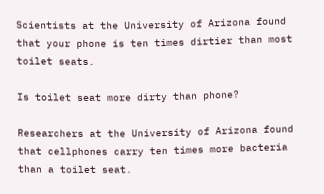Scientists at the University of Arizona found that your phone is ten times dirtier than most toilet seats.

Is toilet seat more dirty than phone?

Researchers at the University of Arizona found that cellphones carry ten times more bacteria than a toilet seat.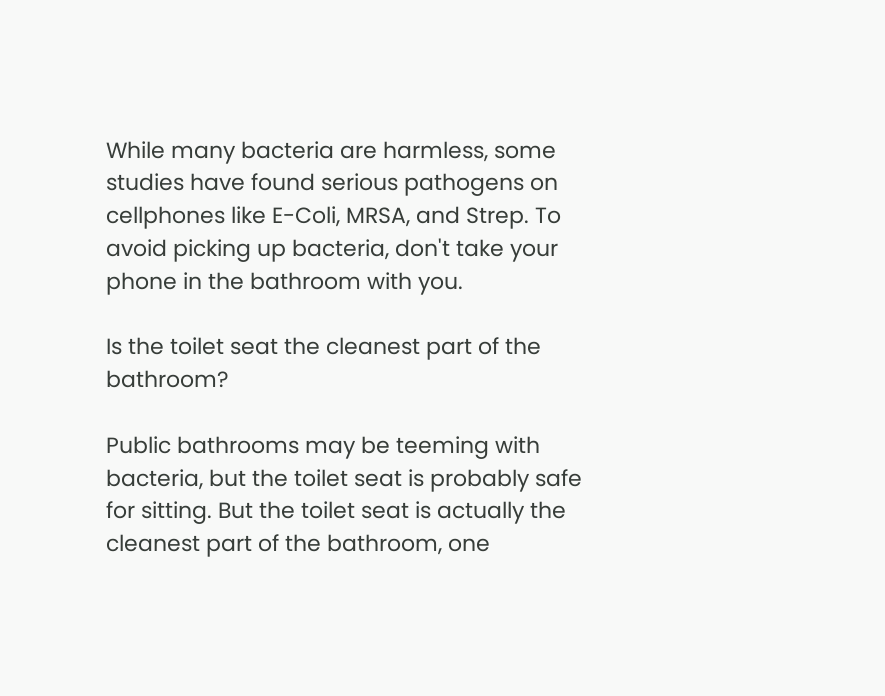While many bacteria are harmless, some studies have found serious pathogens on cellphones like E-Coli, MRSA, and Strep. To avoid picking up bacteria, don't take your phone in the bathroom with you.

Is the toilet seat the cleanest part of the bathroom?

Public bathrooms may be teeming with bacteria, but the toilet seat is probably safe for sitting. But the toilet seat is actually the cleanest part of the bathroom, one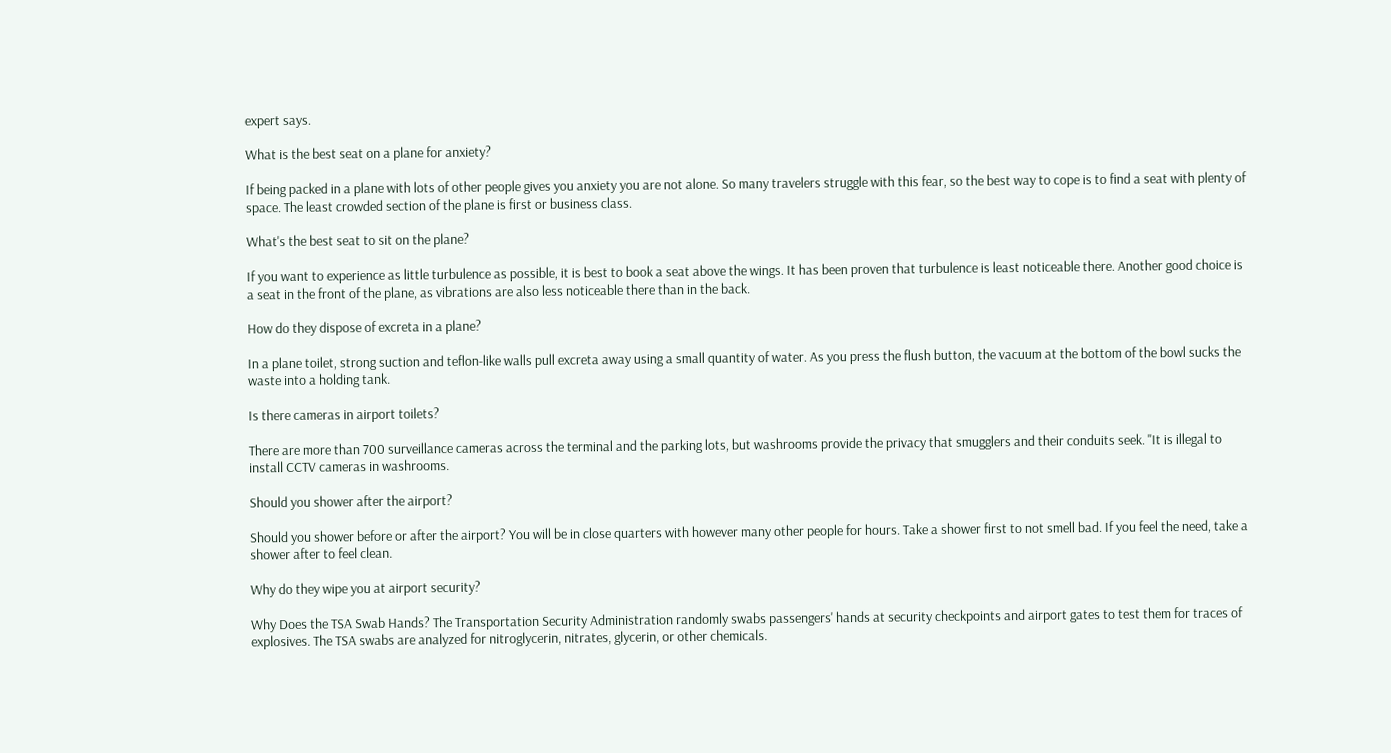expert says.

What is the best seat on a plane for anxiety?

If being packed in a plane with lots of other people gives you anxiety you are not alone. So many travelers struggle with this fear, so the best way to cope is to find a seat with plenty of space. The least crowded section of the plane is first or business class.

What's the best seat to sit on the plane?

If you want to experience as little turbulence as possible, it is best to book a seat above the wings. It has been proven that turbulence is least noticeable there. Another good choice is a seat in the front of the plane, as vibrations are also less noticeable there than in the back.

How do they dispose of excreta in a plane?

In a plane toilet, strong suction and teflon-like walls pull excreta away using a small quantity of water. As you press the flush button, the vacuum at the bottom of the bowl sucks the waste into a holding tank.

Is there cameras in airport toilets?

There are more than 700 surveillance cameras across the terminal and the parking lots, but washrooms provide the privacy that smugglers and their conduits seek. "It is illegal to install CCTV cameras in washrooms.

Should you shower after the airport?

Should you shower before or after the airport? You will be in close quarters with however many other people for hours. Take a shower first to not smell bad. If you feel the need, take a shower after to feel clean.

Why do they wipe you at airport security?

Why Does the TSA Swab Hands? The Transportation Security Administration randomly swabs passengers' hands at security checkpoints and airport gates to test them for traces of explosives. The TSA swabs are analyzed for nitroglycerin, nitrates, glycerin, or other chemicals.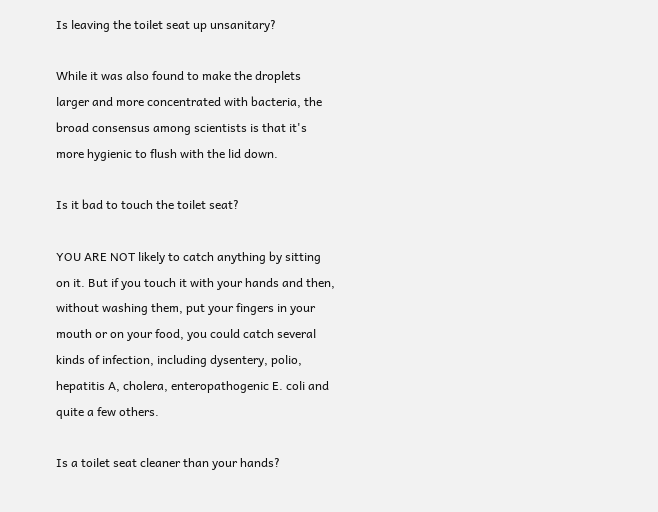Is leaving the toilet seat up unsanitary?

While it was also found to make the droplets larger and more concentrated with bacteria, the broad consensus among scientists is that it's more hygienic to flush with the lid down.

Is it bad to touch the toilet seat?

YOU ARE NOT likely to catch anything by sitting on it. But if you touch it with your hands and then, without washing them, put your fingers in your mouth or on your food, you could catch several kinds of infection, including dysentery, polio, hepatitis A, cholera, enteropathogenic E. coli and quite a few others.

Is a toilet seat cleaner than your hands?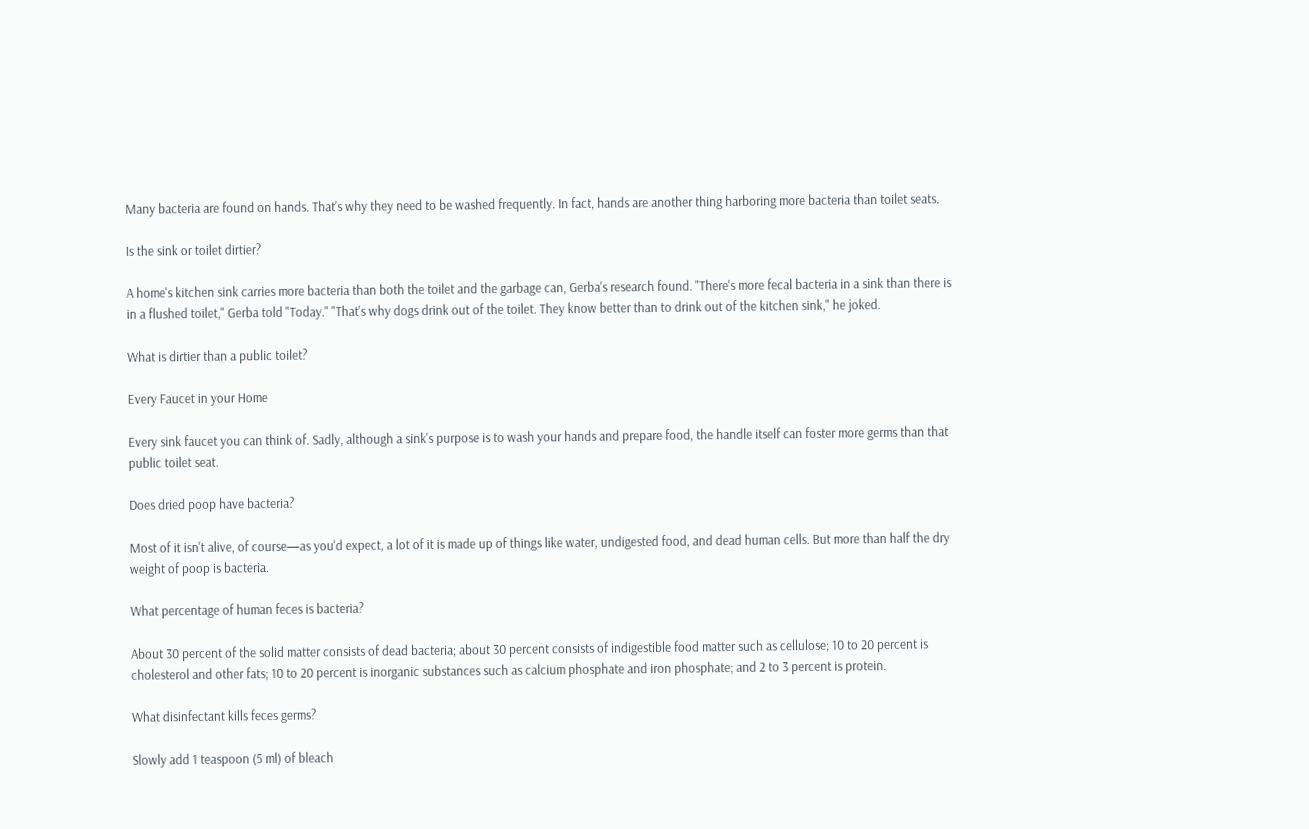Many bacteria are found on hands. That's why they need to be washed frequently. In fact, hands are another thing harboring more bacteria than toilet seats.

Is the sink or toilet dirtier?

A home's kitchen sink carries more bacteria than both the toilet and the garbage can, Gerba's research found. "There's more fecal bacteria in a sink than there is in a flushed toilet," Gerba told "Today." "That's why dogs drink out of the toilet. They know better than to drink out of the kitchen sink," he joked.

What is dirtier than a public toilet?

Every Faucet in your Home

Every sink faucet you can think of. Sadly, although a sink's purpose is to wash your hands and prepare food, the handle itself can foster more germs than that public toilet seat.

Does dried poop have bacteria?

Most of it isn't alive, of course—as you'd expect, a lot of it is made up of things like water, undigested food, and dead human cells. But more than half the dry weight of poop is bacteria.

What percentage of human feces is bacteria?

About 30 percent of the solid matter consists of dead bacteria; about 30 percent consists of indigestible food matter such as cellulose; 10 to 20 percent is cholesterol and other fats; 10 to 20 percent is inorganic substances such as calcium phosphate and iron phosphate; and 2 to 3 percent is protein.

What disinfectant kills feces germs?

Slowly add 1 teaspoon (5 ml) of bleach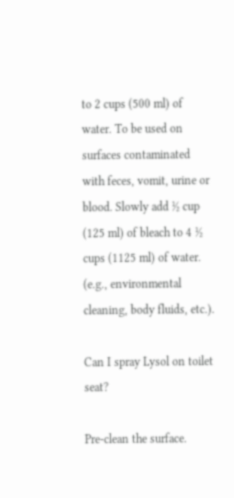to 2 cups (500 ml) of water. To be used on surfaces contaminated with feces, vomit, urine or blood. Slowly add ½ cup (125 ml) of bleach to 4 ½ cups (1125 ml) of water. (e.g., environmental cleaning, body fluids, etc.).

Can I spray Lysol on toilet seat?

Pre-clean the surface.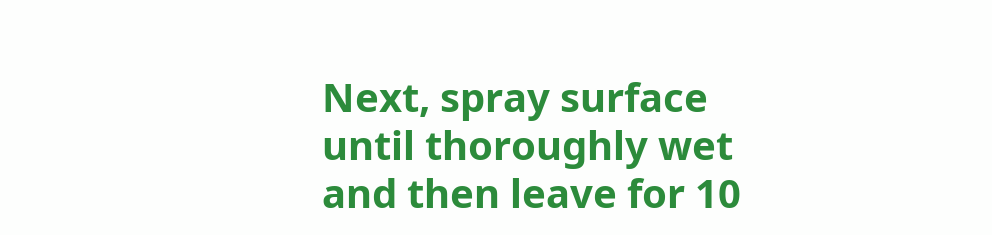Next, spray surface until thoroughly wet and then leave for 10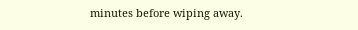minutes before wiping away.